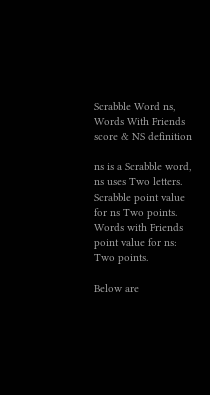Scrabble Word ns, Words With Friends score & NS definition

ns is a Scrabble word, ns uses Two letters.
Scrabble point value for ns Two points.
Words with Friends point value for ns: Two points.

Below are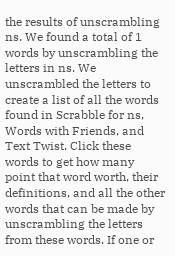the results of unscrambling ns. We found a total of 1 words by unscrambling the letters in ns. We unscrambled the letters to create a list of all the words found in Scrabble for ns, Words with Friends, and Text Twist. Click these words to get how many point that word worth, their definitions, and all the other words that can be made by unscrambling the letters from these words. If one or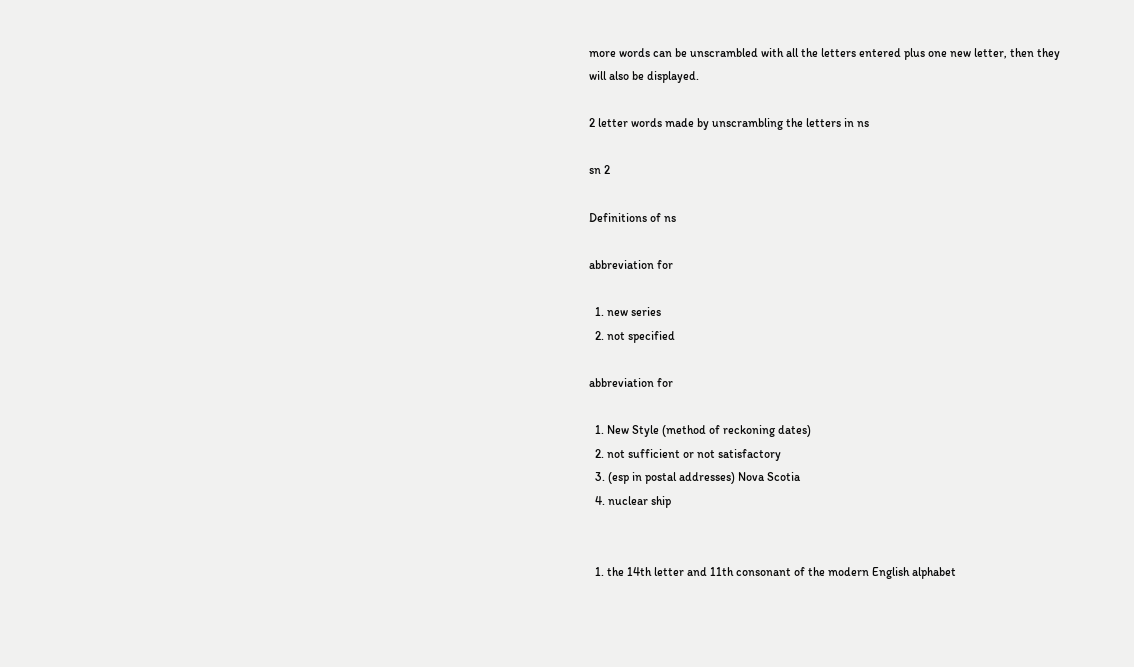more words can be unscrambled with all the letters entered plus one new letter, then they will also be displayed.

2 letter words made by unscrambling the letters in ns

sn 2

Definitions of ns

abbreviation for

  1. new series
  2. not specified

abbreviation for

  1. New Style (method of reckoning dates)
  2. not sufficient or not satisfactory
  3. (esp in postal addresses) Nova Scotia
  4. nuclear ship


  1. the 14th letter and 11th consonant of the modern English alphabet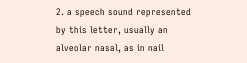2. a speech sound represented by this letter, usually an alveolar nasal, as in nail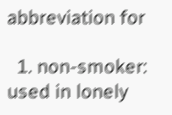abbreviation for

  1. non-smoker: used in lonely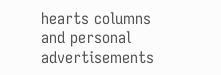hearts columns and personal advertisements